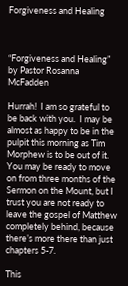Forgiveness and Healing



“Forgiveness and Healing” by Pastor Rosanna McFadden

Hurrah!  I am so grateful to be back with you.  I may be almost as happy to be in the pulpit this morning as Tim Morphew is to be out of it.  You may be ready to move on from three months of the Sermon on the Mount, but I trust you are not ready to leave the gospel of Matthew completely behind, because there’s more there than just chapters 5-7.

This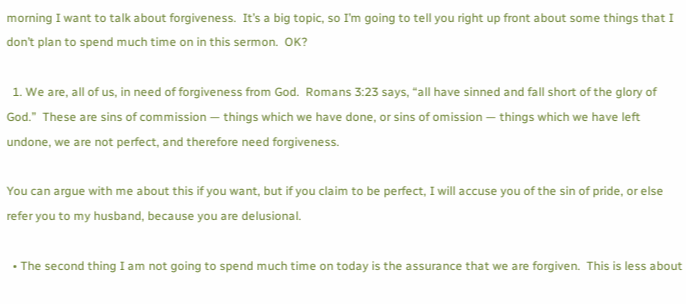morning I want to talk about forgiveness.  It’s a big topic, so I’m going to tell you right up front about some things that I don’t plan to spend much time on in this sermon.  OK?

  1. We are, all of us, in need of forgiveness from God.  Romans 3:23 says, “all have sinned and fall short of the glory of God.”  These are sins of commission — things which we have done, or sins of omission — things which we have left undone, we are not perfect, and therefore need forgiveness.

You can argue with me about this if you want, but if you claim to be perfect, I will accuse you of the sin of pride, or else refer you to my husband, because you are delusional.

  • The second thing I am not going to spend much time on today is the assurance that we are forgiven.  This is less about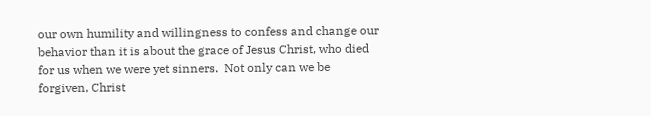our own humility and willingness to confess and change our behavior than it is about the grace of Jesus Christ, who died for us when we were yet sinners.  Not only can we be forgiven, Christ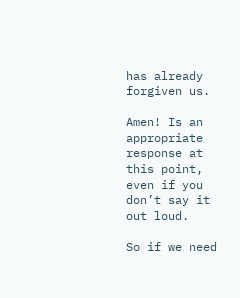has already forgiven us.

Amen! Is an appropriate response at this point, even if you don’t say it out loud.

So if we need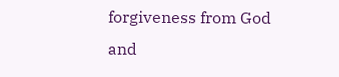forgiveness from God and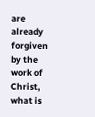are already forgiven by the work of Christ, what is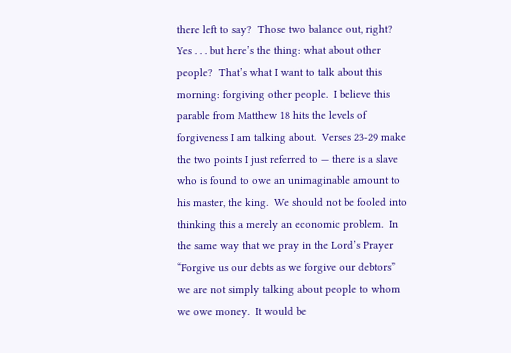there left to say?  Those two balance out, right?  Yes . . . but here’s the thing: what about other people?  That’s what I want to talk about this morning: forgiving other people.  I believe this parable from Matthew 18 hits the levels of forgiveness I am talking about.  Verses 23-29 make the two points I just referred to — there is a slave who is found to owe an unimaginable amount to his master, the king.  We should not be fooled into thinking this a merely an economic problem.  In the same way that we pray in the Lord’s Prayer “Forgive us our debts as we forgive our debtors” we are not simply talking about people to whom we owe money.  It would be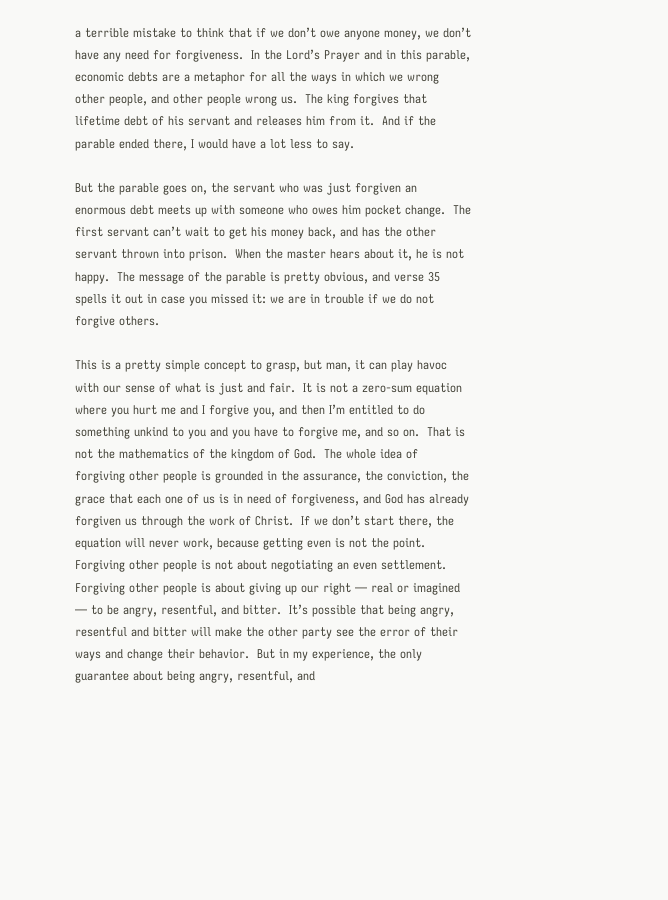a terrible mistake to think that if we don’t owe anyone money, we don’t have any need for forgiveness.  In the Lord’s Prayer and in this parable, economic debts are a metaphor for all the ways in which we wrong other people, and other people wrong us.  The king forgives that lifetime debt of his servant and releases him from it.  And if the parable ended there, I would have a lot less to say.

But the parable goes on, the servant who was just forgiven an enormous debt meets up with someone who owes him pocket change.  The first servant can’t wait to get his money back, and has the other servant thrown into prison.  When the master hears about it, he is not happy.  The message of the parable is pretty obvious, and verse 35 spells it out in case you missed it: we are in trouble if we do not forgive others.

This is a pretty simple concept to grasp, but man, it can play havoc with our sense of what is just and fair.  It is not a zero-sum equation where you hurt me and I forgive you, and then I’m entitled to do something unkind to you and you have to forgive me, and so on.  That is not the mathematics of the kingdom of God.  The whole idea of forgiving other people is grounded in the assurance, the conviction, the grace that each one of us is in need of forgiveness, and God has already forgiven us through the work of Christ.  If we don’t start there, the equation will never work, because getting even is not the point.  Forgiving other people is not about negotiating an even settlement.  Forgiving other people is about giving up our right — real or imagined — to be angry, resentful, and bitter.  It’s possible that being angry, resentful and bitter will make the other party see the error of their ways and change their behavior.  But in my experience, the only guarantee about being angry, resentful, and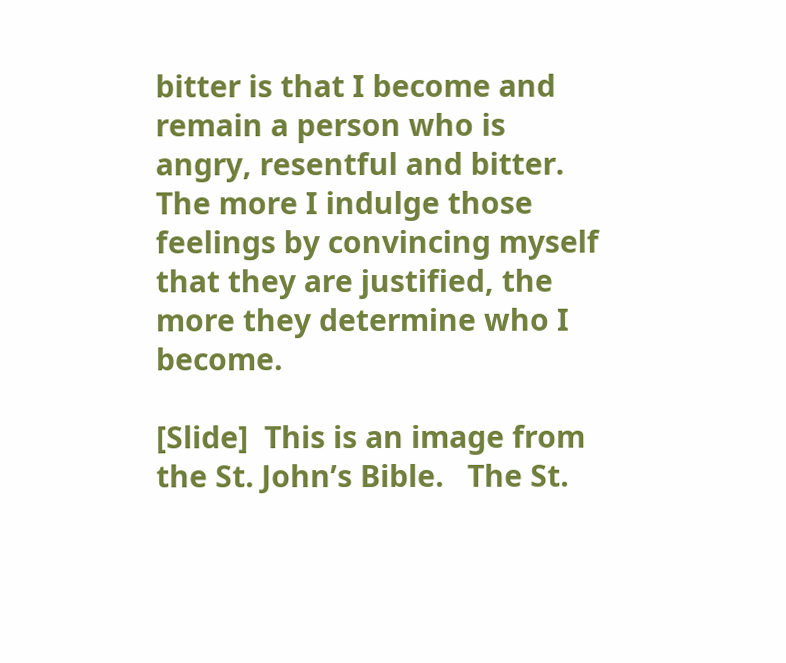bitter is that I become and remain a person who is angry, resentful and bitter.  The more I indulge those feelings by convincing myself that they are justified, the more they determine who I become.

[Slide]  This is an image from the St. John’s Bible.   The St.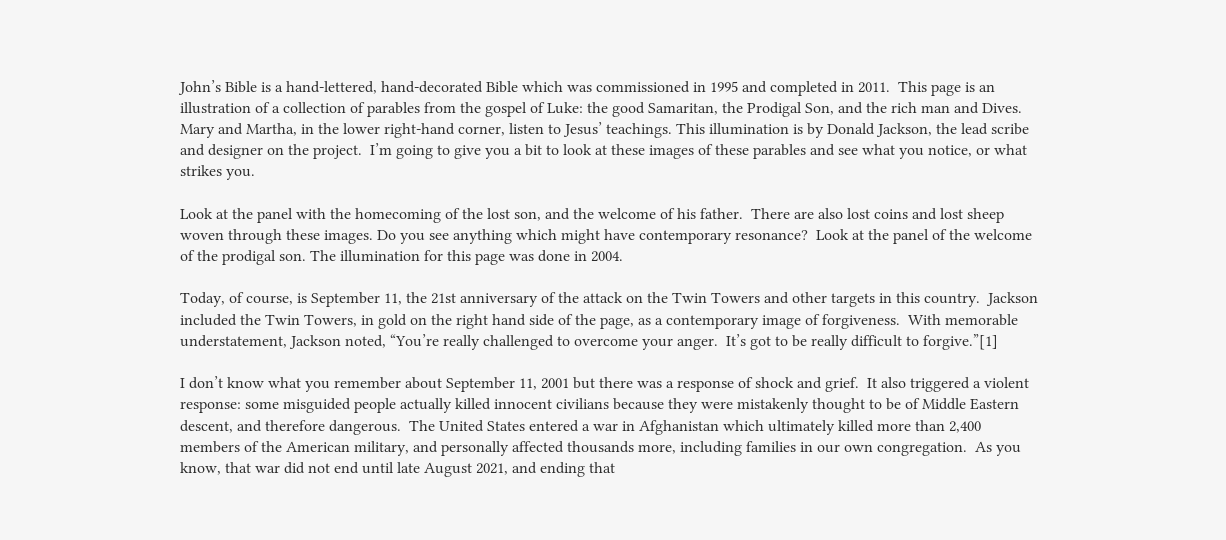John’s Bible is a hand-lettered, hand-decorated Bible which was commissioned in 1995 and completed in 2011.  This page is an illustration of a collection of parables from the gospel of Luke: the good Samaritan, the Prodigal Son, and the rich man and Dives.  Mary and Martha, in the lower right-hand corner, listen to Jesus’ teachings. This illumination is by Donald Jackson, the lead scribe and designer on the project.  I’m going to give you a bit to look at these images of these parables and see what you notice, or what strikes you.

Look at the panel with the homecoming of the lost son, and the welcome of his father.  There are also lost coins and lost sheep woven through these images. Do you see anything which might have contemporary resonance?  Look at the panel of the welcome of the prodigal son. The illumination for this page was done in 2004.

Today, of course, is September 11, the 21st anniversary of the attack on the Twin Towers and other targets in this country.  Jackson included the Twin Towers, in gold on the right hand side of the page, as a contemporary image of forgiveness.  With memorable understatement, Jackson noted, “You’re really challenged to overcome your anger.  It’s got to be really difficult to forgive.”[1]

I don’t know what you remember about September 11, 2001 but there was a response of shock and grief.  It also triggered a violent response: some misguided people actually killed innocent civilians because they were mistakenly thought to be of Middle Eastern descent, and therefore dangerous.  The United States entered a war in Afghanistan which ultimately killed more than 2,400 members of the American military, and personally affected thousands more, including families in our own congregation.  As you know, that war did not end until late August 2021, and ending that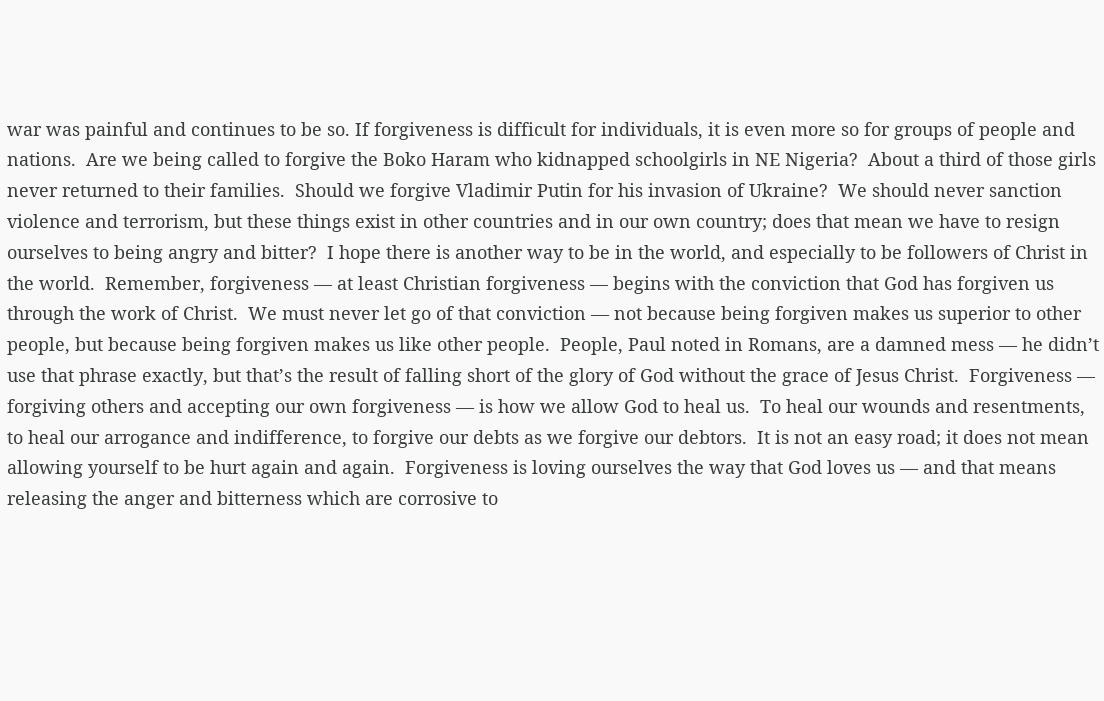war was painful and continues to be so. If forgiveness is difficult for individuals, it is even more so for groups of people and nations.  Are we being called to forgive the Boko Haram who kidnapped schoolgirls in NE Nigeria?  About a third of those girls never returned to their families.  Should we forgive Vladimir Putin for his invasion of Ukraine?  We should never sanction violence and terrorism, but these things exist in other countries and in our own country; does that mean we have to resign ourselves to being angry and bitter?  I hope there is another way to be in the world, and especially to be followers of Christ in the world.  Remember, forgiveness — at least Christian forgiveness — begins with the conviction that God has forgiven us through the work of Christ.  We must never let go of that conviction — not because being forgiven makes us superior to other people, but because being forgiven makes us like other people.  People, Paul noted in Romans, are a damned mess — he didn’t use that phrase exactly, but that’s the result of falling short of the glory of God without the grace of Jesus Christ.  Forgiveness — forgiving others and accepting our own forgiveness — is how we allow God to heal us.  To heal our wounds and resentments, to heal our arrogance and indifference, to forgive our debts as we forgive our debtors.  It is not an easy road; it does not mean allowing yourself to be hurt again and again.  Forgiveness is loving ourselves the way that God loves us — and that means releasing the anger and bitterness which are corrosive to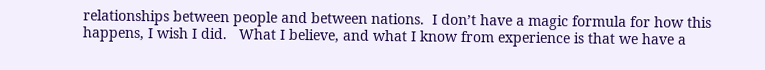relationships between people and between nations.  I don’t have a magic formula for how this happens, I wish I did.   What I believe, and what I know from experience is that we have a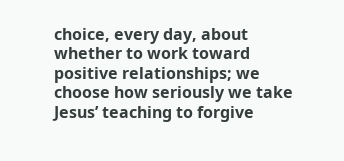choice, every day, about whether to work toward positive relationships; we choose how seriously we take Jesus’ teaching to forgive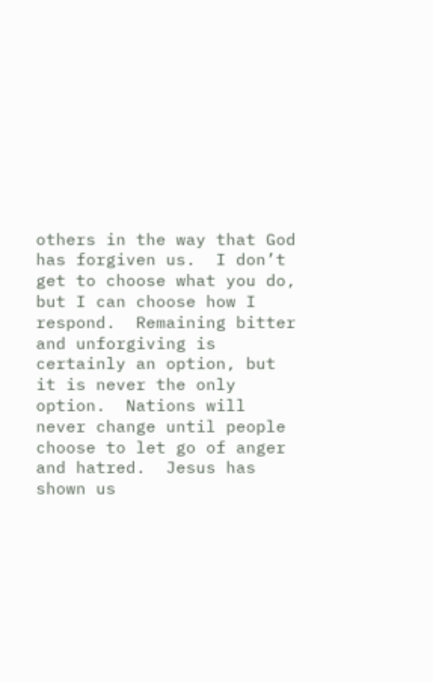others in the way that God has forgiven us.  I don’t get to choose what you do, but I can choose how I respond.  Remaining bitter and unforgiving is certainly an option, but it is never the only option.  Nations will never change until people choose to let go of anger and hatred.  Jesus has shown us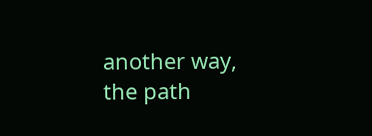another way, the path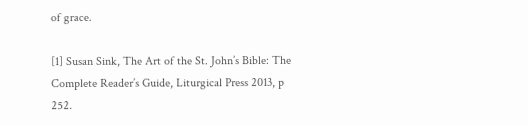of grace.

[1] Susan Sink, The Art of the St. John’s Bible: The Complete Reader’s Guide, Liturgical Press 2013, p 252.